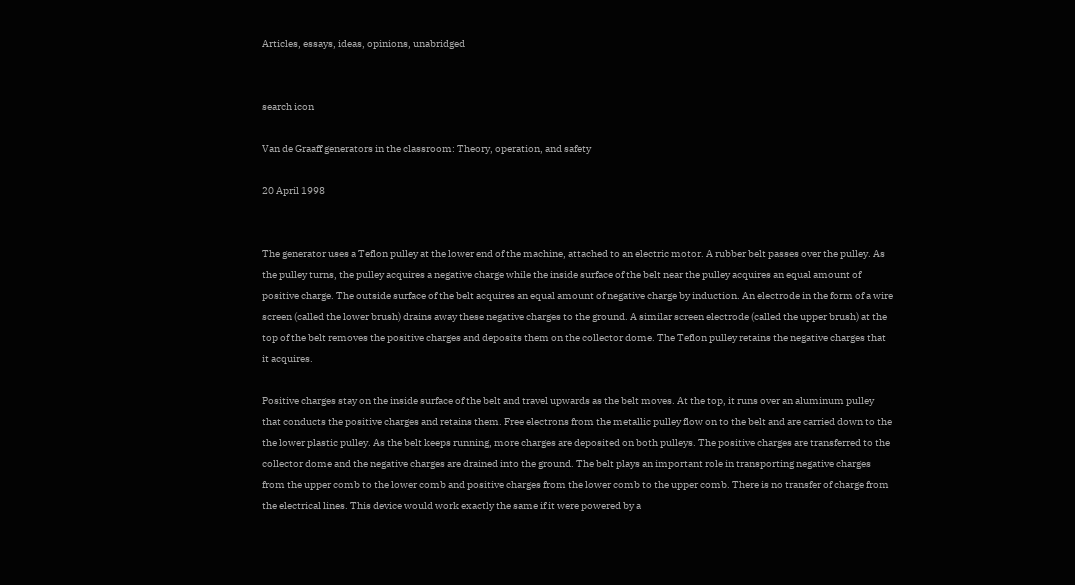Articles, essays, ideas, opinions, unabridged


search icon

Van de Graaff generators in the classroom: Theory, operation, and safety

20 April 1998


The generator uses a Teflon pulley at the lower end of the machine, attached to an electric motor. A rubber belt passes over the pulley. As the pulley turns, the pulley acquires a negative charge while the inside surface of the belt near the pulley acquires an equal amount of positive charge. The outside surface of the belt acquires an equal amount of negative charge by induction. An electrode in the form of a wire screen (called the lower brush) drains away these negative charges to the ground. A similar screen electrode (called the upper brush) at the top of the belt removes the positive charges and deposits them on the collector dome. The Teflon pulley retains the negative charges that it acquires.

Positive charges stay on the inside surface of the belt and travel upwards as the belt moves. At the top, it runs over an aluminum pulley that conducts the positive charges and retains them. Free electrons from the metallic pulley flow on to the belt and are carried down to the the lower plastic pulley. As the belt keeps running, more charges are deposited on both pulleys. The positive charges are transferred to the collector dome and the negative charges are drained into the ground. The belt plays an important role in transporting negative charges from the upper comb to the lower comb and positive charges from the lower comb to the upper comb. There is no transfer of charge from the electrical lines. This device would work exactly the same if it were powered by a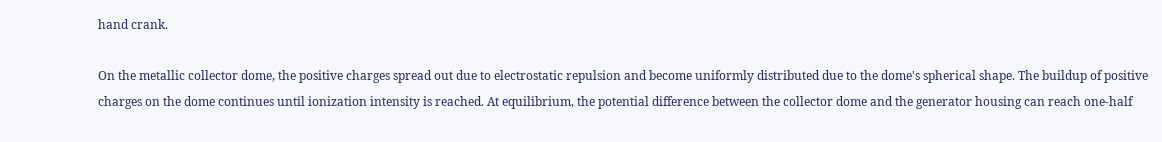hand crank.

On the metallic collector dome, the positive charges spread out due to electrostatic repulsion and become uniformly distributed due to the dome's spherical shape. The buildup of positive charges on the dome continues until ionization intensity is reached. At equilibrium, the potential difference between the collector dome and the generator housing can reach one-half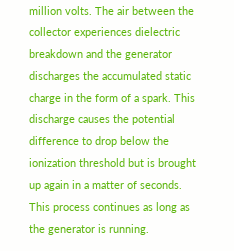million volts. The air between the collector experiences dielectric breakdown and the generator discharges the accumulated static charge in the form of a spark. This discharge causes the potential difference to drop below the ionization threshold but is brought up again in a matter of seconds. This process continues as long as the generator is running.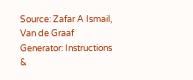Source: Zafar A Ismail, Van de Graaf Generator: Instructions &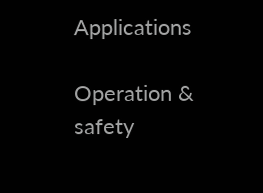Applications

Operation & safety